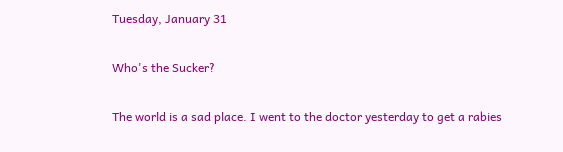Tuesday, January 31

Who's the Sucker?

The world is a sad place. I went to the doctor yesterday to get a rabies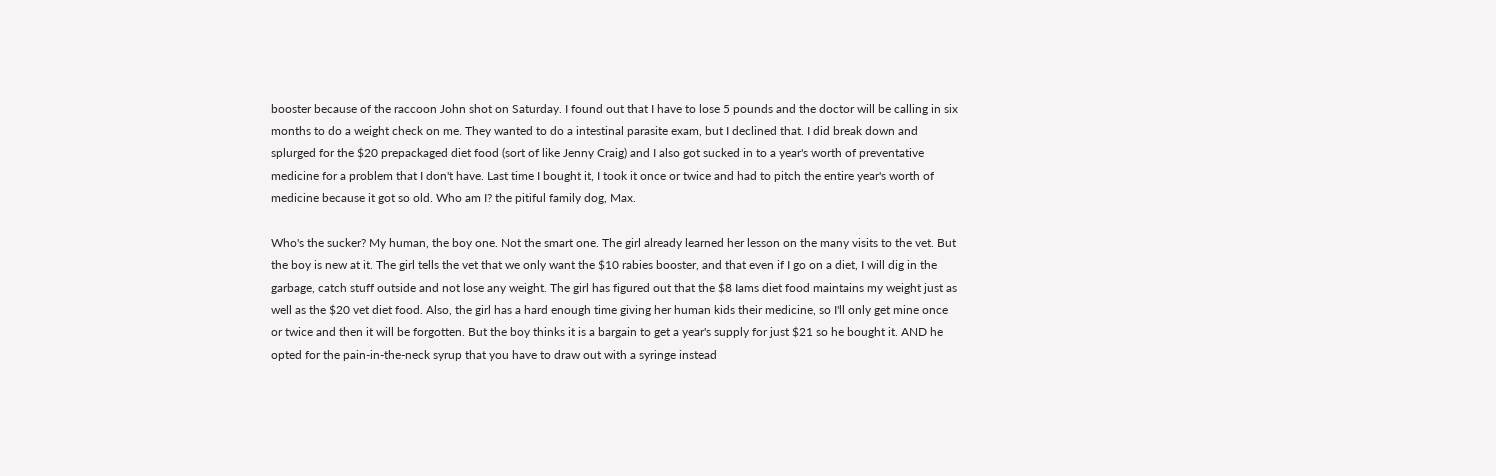booster because of the raccoon John shot on Saturday. I found out that I have to lose 5 pounds and the doctor will be calling in six months to do a weight check on me. They wanted to do a intestinal parasite exam, but I declined that. I did break down and splurged for the $20 prepackaged diet food (sort of like Jenny Craig) and I also got sucked in to a year's worth of preventative medicine for a problem that I don't have. Last time I bought it, I took it once or twice and had to pitch the entire year's worth of medicine because it got so old. Who am I? the pitiful family dog, Max.

Who's the sucker? My human, the boy one. Not the smart one. The girl already learned her lesson on the many visits to the vet. But the boy is new at it. The girl tells the vet that we only want the $10 rabies booster, and that even if I go on a diet, I will dig in the garbage, catch stuff outside and not lose any weight. The girl has figured out that the $8 Iams diet food maintains my weight just as well as the $20 vet diet food. Also, the girl has a hard enough time giving her human kids their medicine, so I'll only get mine once or twice and then it will be forgotten. But the boy thinks it is a bargain to get a year's supply for just $21 so he bought it. AND he opted for the pain-in-the-neck syrup that you have to draw out with a syringe instead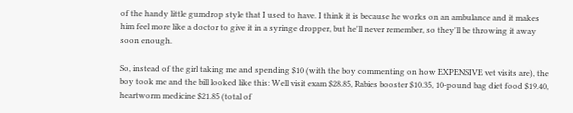of the handy little gumdrop style that I used to have. I think it is because he works on an ambulance and it makes him feel more like a doctor to give it in a syringe dropper, but he'll never remember, so they'll be throwing it away soon enough.

So, instead of the girl taking me and spending $10 (with the boy commenting on how EXPENSIVE vet visits are), the boy took me and the bill looked like this: Well visit exam $28.85, Rabies booster $10.35, 10-pound bag diet food $19.40, heartworm medicine $21.85 (total of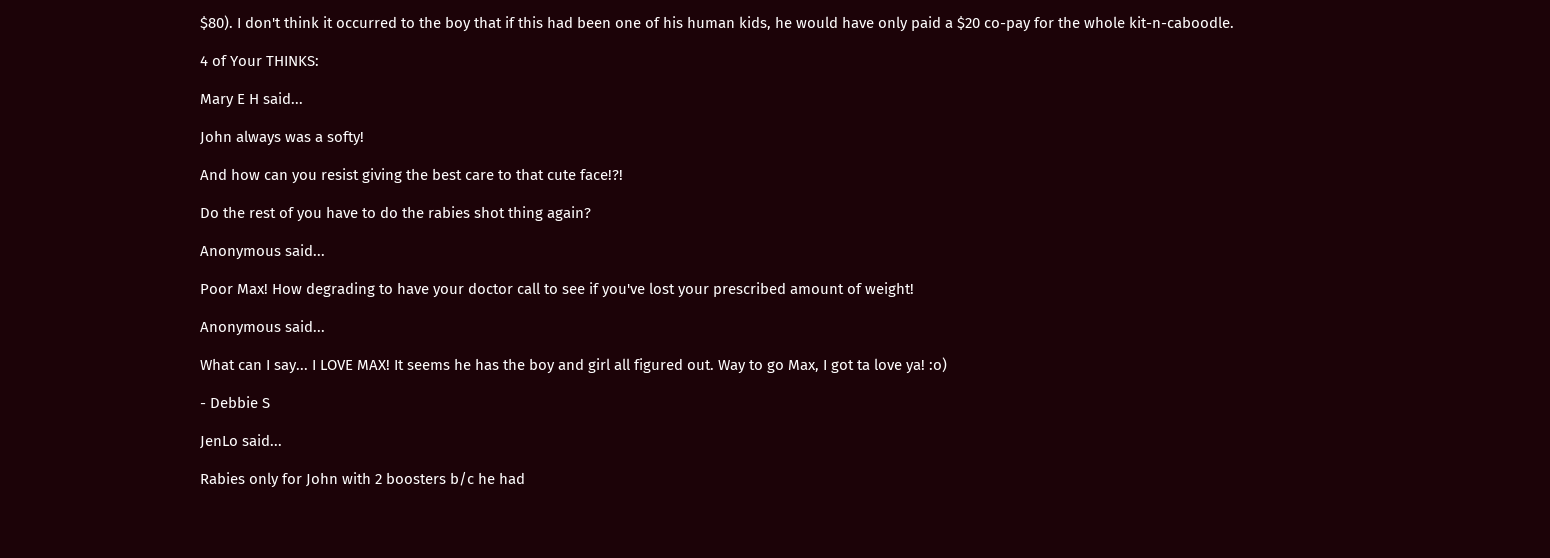$80). I don't think it occurred to the boy that if this had been one of his human kids, he would have only paid a $20 co-pay for the whole kit-n-caboodle.

4 of Your THINKS:

Mary E H said...

John always was a softy!

And how can you resist giving the best care to that cute face!?!

Do the rest of you have to do the rabies shot thing again?

Anonymous said...

Poor Max! How degrading to have your doctor call to see if you've lost your prescribed amount of weight!

Anonymous said...

What can I say... I LOVE MAX! It seems he has the boy and girl all figured out. Way to go Max, I got ta love ya! :o)

- Debbie S

JenLo said...

Rabies only for John with 2 boosters b/c he had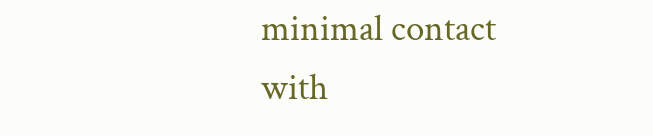minimal contact with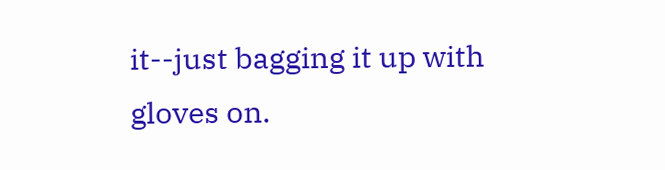it--just bagging it up with gloves on.